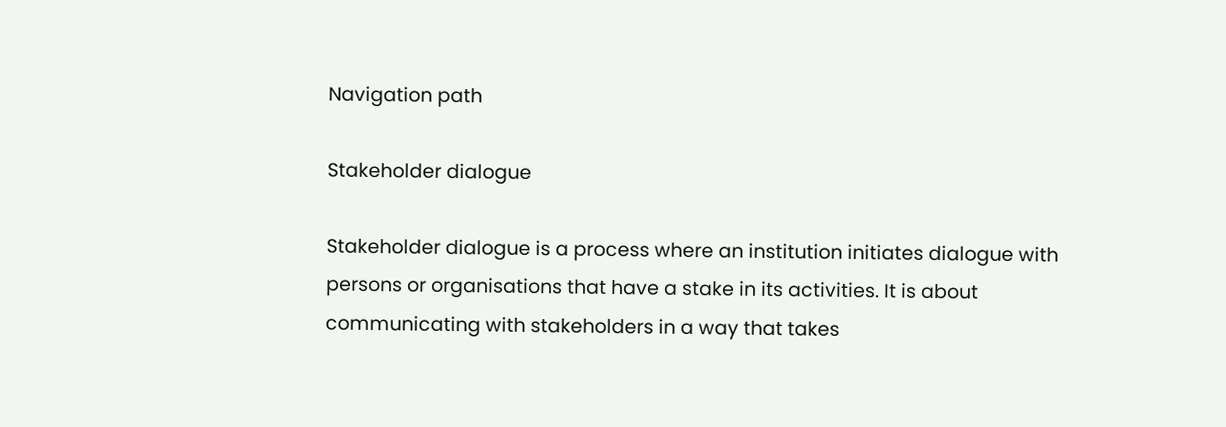Navigation path

Stakeholder dialogue

Stakeholder dialogue is a process where an institution initiates dialogue with persons or organisations that have a stake in its activities. It is about communicating with stakeholders in a way that takes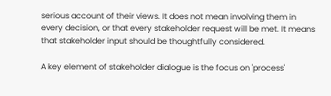serious account of their views. It does not mean involving them in every decision, or that every stakeholder request will be met. It means that stakeholder input should be thoughtfully considered.

A key element of stakeholder dialogue is the focus on 'process'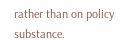rather than on policy substance.